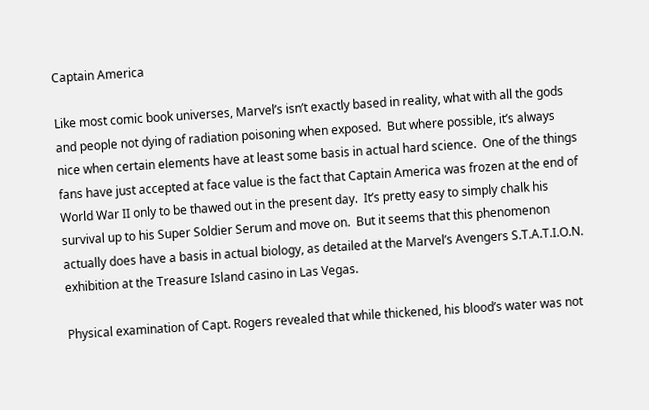Captain America

Like most comic book universes, Marvel’s isn’t exactly based in reality, what with all the gods and people not dying of radiation poisoning when exposed.  But where possible, it’s always nice when certain elements have at least some basis in actual hard science.  One of the things fans have just accepted at face value is the fact that Captain America was frozen at the end of World War II only to be thawed out in the present day.  It’s pretty easy to simply chalk his survival up to his Super Soldier Serum and move on.  But it seems that this phenomenon actually does have a basis in actual biology, as detailed at the Marvel’s Avengers S.T.A.T.I.O.N. exhibition at the Treasure Island casino in Las Vegas.

Physical examination of Capt. Rogers revealed that while thickened, his blood’s water was not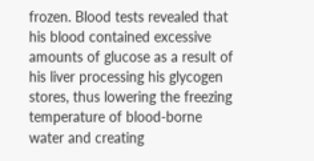frozen. Blood tests revealed that his blood contained excessive amounts of glucose as a result of his liver processing his glycogen stores, thus lowering the freezing temperature of blood-borne water and creating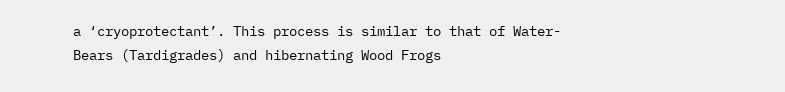a ‘cryoprotectant’. This process is similar to that of Water-Bears (Tardigrades) and hibernating Wood Frogs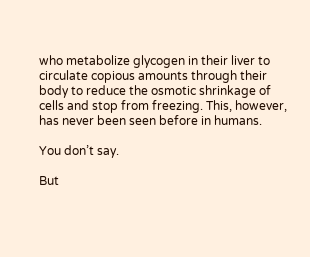who metabolize glycogen in their liver to circulate copious amounts through their body to reduce the osmotic shrinkage of cells and stop from freezing. This, however, has never been seen before in humans.

You don’t say.

But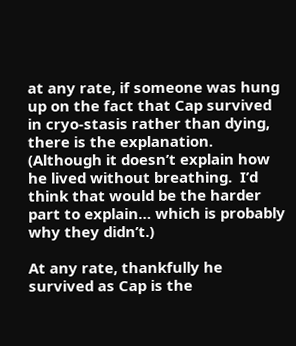at any rate, if someone was hung up on the fact that Cap survived in cryo-stasis rather than dying, there is the explanation.  (Although it doesn’t explain how he lived without breathing.  I’d think that would be the harder part to explain… which is probably why they didn’t.)

At any rate, thankfully he survived as Cap is the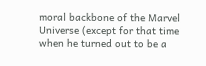moral backbone of the Marvel Universe (except for that time when he turned out to be a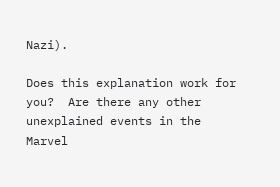Nazi).

Does this explanation work for you?  Are there any other unexplained events in the Marvel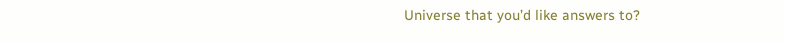Universe that you’d like answers to?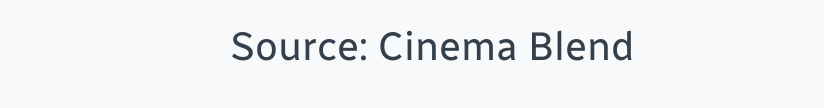Source: Cinema Blend